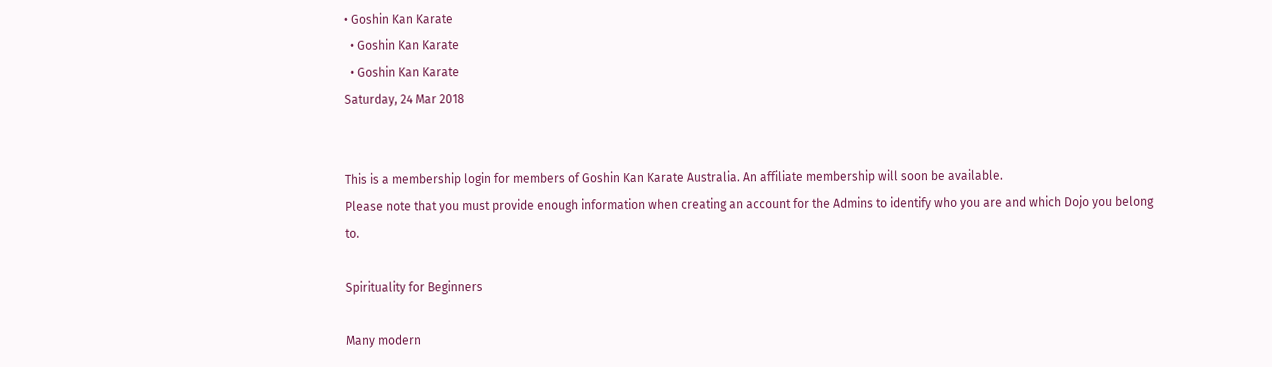• Goshin Kan Karate
  • Goshin Kan Karate
  • Goshin Kan Karate
Saturday, 24 Mar 2018


This is a membership login for members of Goshin Kan Karate Australia. An affiliate membership will soon be available.
Please note that you must provide enough information when creating an account for the Admins to identify who you are and which Dojo you belong to.

Spirituality for Beginners

Many modern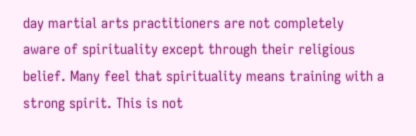day martial arts practitioners are not completely aware of spirituality except through their religious belief. Many feel that spirituality means training with a strong spirit. This is not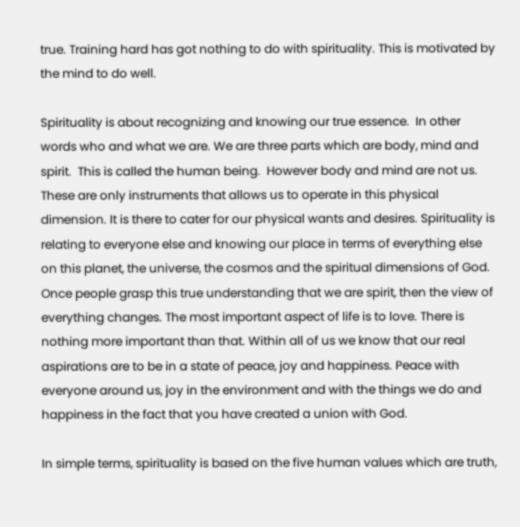true. Training hard has got nothing to do with spirituality. This is motivated by the mind to do well.

Spirituality is about recognizing and knowing our true essence.  In other words who and what we are. We are three parts which are body, mind and spirit.  This is called the human being.  However body and mind are not us. These are only instruments that allows us to operate in this physical dimension. It is there to cater for our physical wants and desires. Spirituality is relating to everyone else and knowing our place in terms of everything else on this planet, the universe, the cosmos and the spiritual dimensions of God.  Once people grasp this true understanding that we are spirit, then the view of everything changes. The most important aspect of life is to love. There is nothing more important than that. Within all of us we know that our real aspirations are to be in a state of peace, joy and happiness. Peace with everyone around us, joy in the environment and with the things we do and happiness in the fact that you have created a union with God.

In simple terms, spirituality is based on the five human values which are truth,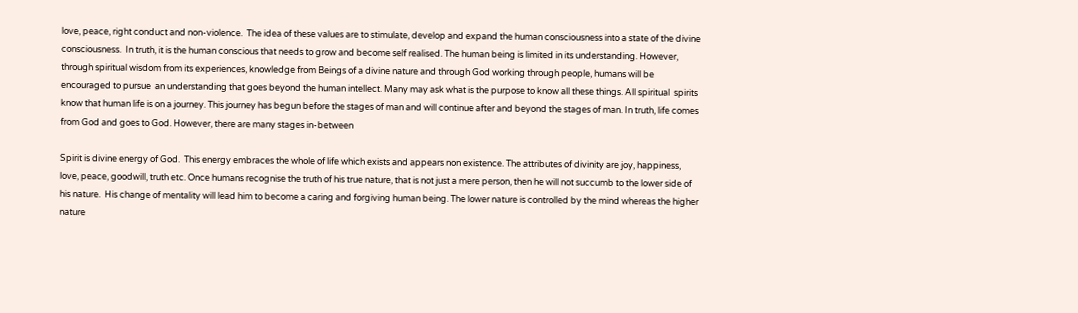love, peace, right conduct and non-violence.  The idea of these values are to stimulate, develop and expand the human consciousness into a state of the divine consciousness.  In truth, it is the human conscious that needs to grow and become self realised. The human being is limited in its understanding. However, through spiritual wisdom from its experiences, knowledge from Beings of a divine nature and through God working through people, humans will be encouraged to pursue  an understanding that goes beyond the human intellect. Many may ask what is the purpose to know all these things. All spiritual  spirits know that human life is on a journey. This journey has begun before the stages of man and will continue after and beyond the stages of man. In truth, life comes from God and goes to God. However, there are many stages in-between

Spirit is divine energy of God.  This energy embraces the whole of life which exists and appears non existence. The attributes of divinity are joy, happiness, love, peace, goodwill, truth etc. Once humans recognise the truth of his true nature, that is not just a mere person, then he will not succumb to the lower side of his nature.  His change of mentality will lead him to become a caring and forgiving human being. The lower nature is controlled by the mind whereas the higher nature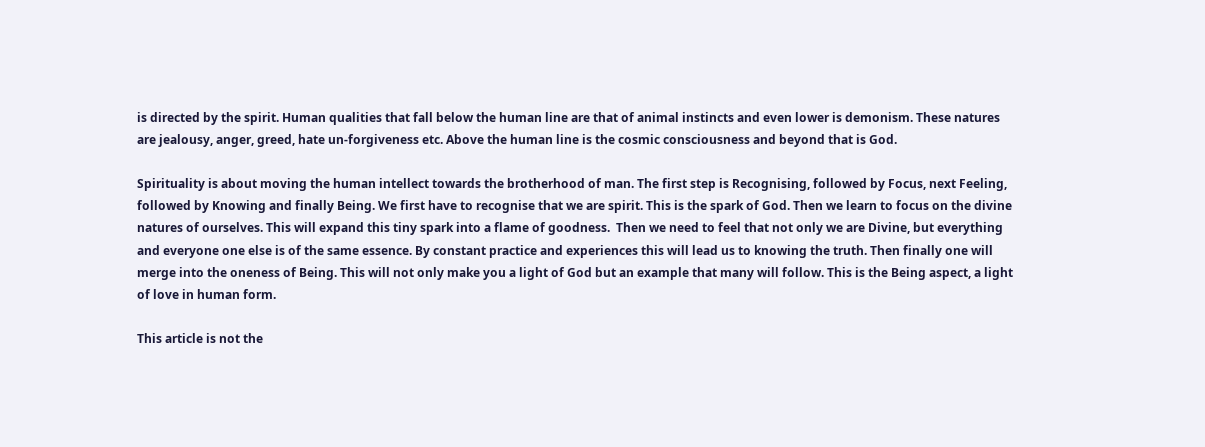is directed by the spirit. Human qualities that fall below the human line are that of animal instincts and even lower is demonism. These natures are jealousy, anger, greed, hate un-forgiveness etc. Above the human line is the cosmic consciousness and beyond that is God.

Spirituality is about moving the human intellect towards the brotherhood of man. The first step is Recognising, followed by Focus, next Feeling, followed by Knowing and finally Being. We first have to recognise that we are spirit. This is the spark of God. Then we learn to focus on the divine natures of ourselves. This will expand this tiny spark into a flame of goodness.  Then we need to feel that not only we are Divine, but everything and everyone one else is of the same essence. By constant practice and experiences this will lead us to knowing the truth. Then finally one will merge into the oneness of Being. This will not only make you a light of God but an example that many will follow. This is the Being aspect, a light of love in human form.

This article is not the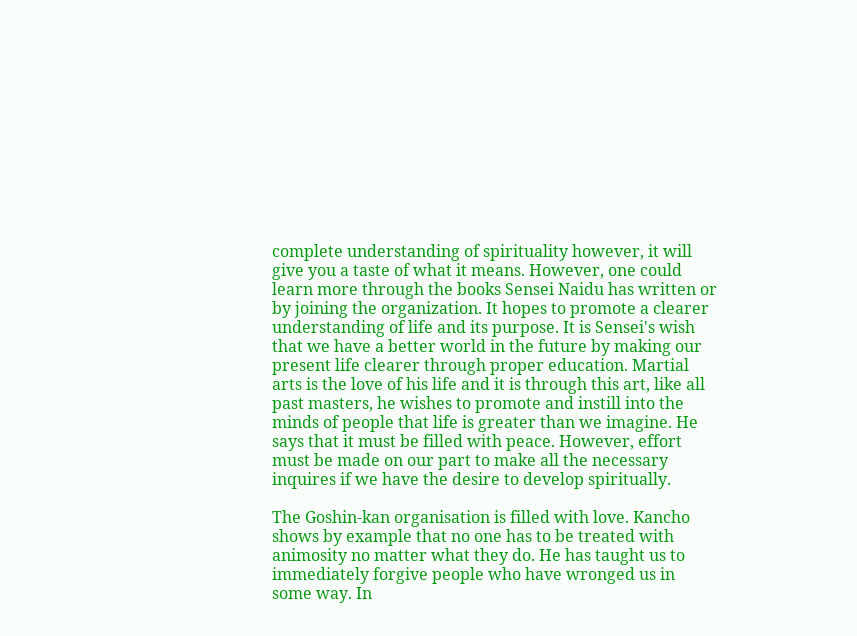complete understanding of spirituality however, it will give you a taste of what it means. However, one could learn more through the books Sensei Naidu has written or by joining the organization. It hopes to promote a clearer understanding of life and its purpose. It is Sensei's wish that we have a better world in the future by making our present life clearer through proper education. Martial arts is the love of his life and it is through this art, like all past masters, he wishes to promote and instill into the minds of people that life is greater than we imagine. He says that it must be filled with peace. However, effort must be made on our part to make all the necessary inquires if we have the desire to develop spiritually.

The Goshin-kan organisation is filled with love. Kancho shows by example that no one has to be treated with animosity no matter what they do. He has taught us to immediately forgive people who have wronged us in some way. In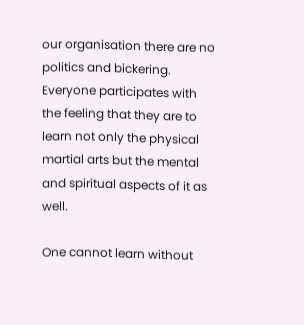our organisation there are no politics and bickering. Everyone participates with the feeling that they are to learn not only the physical martial arts but the mental and spiritual aspects of it as well.

One cannot learn without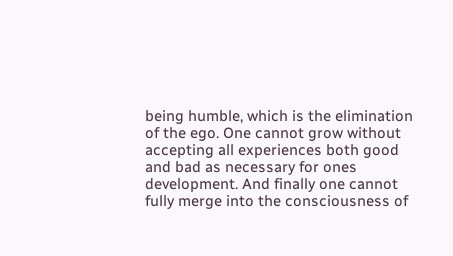being humble, which is the elimination of the ego. One cannot grow without accepting all experiences both good and bad as necessary for ones development. And finally one cannot fully merge into the consciousness of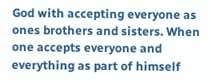God with accepting everyone as ones brothers and sisters. When one accepts everyone and everything as part of himself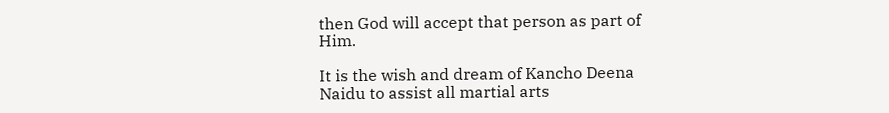then God will accept that person as part of Him.

It is the wish and dream of Kancho Deena Naidu to assist all martial arts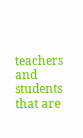teachers and students that are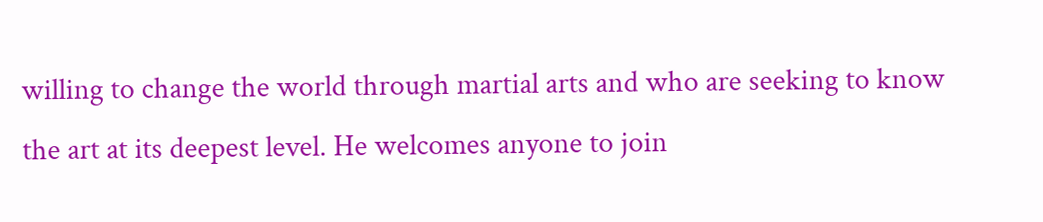willing to change the world through martial arts and who are seeking to know the art at its deepest level. He welcomes anyone to join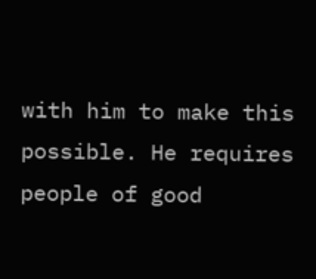with him to make this possible. He requires people of good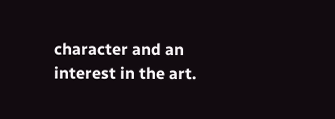character and an interest in the art.